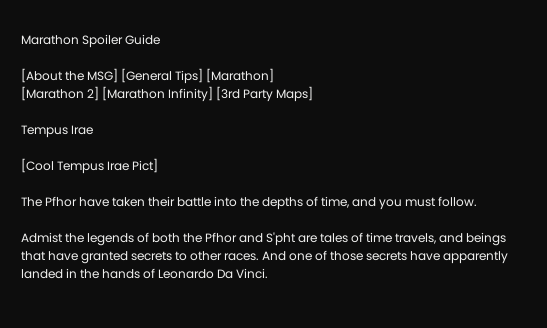Marathon Spoiler Guide

[About the MSG] [General Tips] [Marathon]
[Marathon 2] [Marathon Infinity] [3rd Party Maps]

Tempus Irae

[Cool Tempus Irae Pict]

The Pfhor have taken their battle into the depths of time, and you must follow.

Admist the legends of both the Pfhor and S'pht are tales of time travels, and beings that have granted secrets to other races. And one of those secrets have apparently landed in the hands of Leonardo Da Vinci.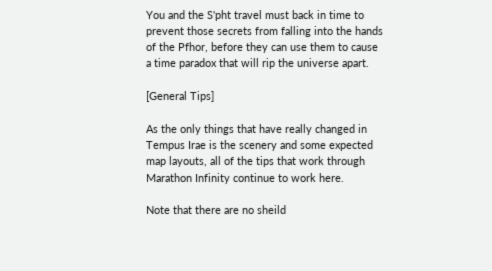You and the S'pht travel must back in time to prevent those secrets from falling into the hands of the Pfhor, before they can use them to cause a time paradox that will rip the universe apart.

[General Tips]

As the only things that have really changed in Tempus Irae is the scenery and some expected map layouts, all of the tips that work through Marathon Infinity continue to work here.

Note that there are no sheild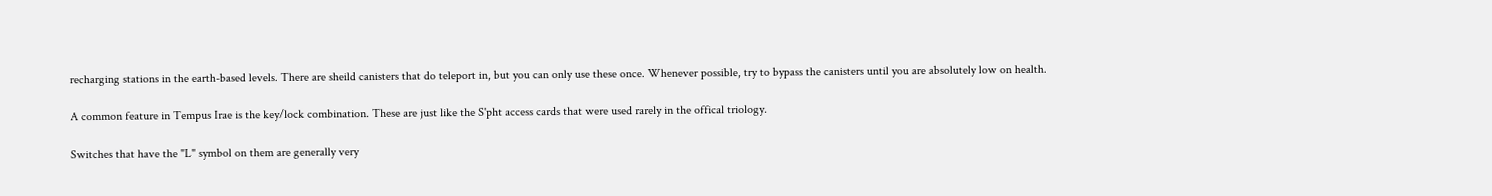recharging stations in the earth-based levels. There are sheild canisters that do teleport in, but you can only use these once. Whenever possible, try to bypass the canisters until you are absolutely low on health.

A common feature in Tempus Irae is the key/lock combination. These are just like the S'pht access cards that were used rarely in the offical triology.

Switches that have the "L" symbol on them are generally very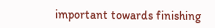important towards finishing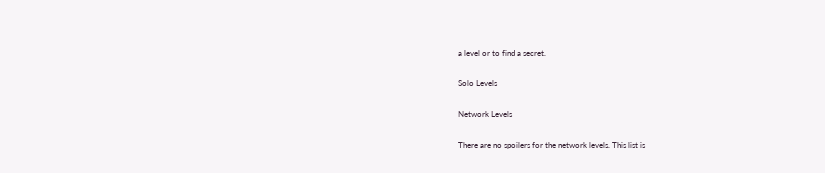a level or to find a secret.

Solo Levels

Network Levels

There are no spoilers for the network levels. This list is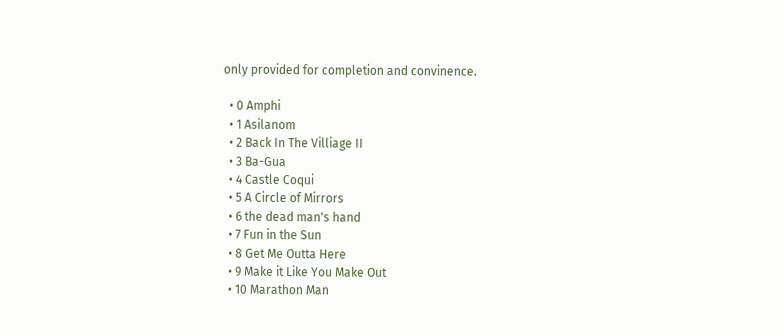only provided for completion and convinence.

  • 0 Amphi
  • 1 Asilanom
  • 2 Back In The Villiage II
  • 3 Ba-Gua
  • 4 Castle Coqui
  • 5 A Circle of Mirrors
  • 6 the dead man's hand
  • 7 Fun in the Sun
  • 8 Get Me Outta Here
  • 9 Make it Like You Make Out
  • 10 Marathon Man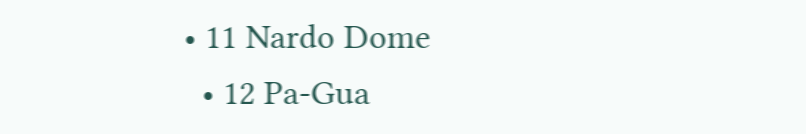• 11 Nardo Dome
  • 12 Pa-Gua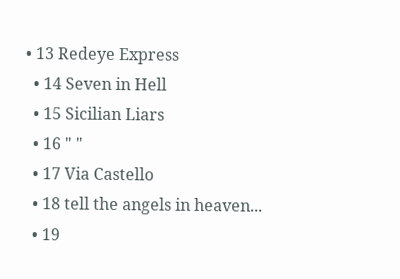• 13 Redeye Express
  • 14 Seven in Hell
  • 15 Sicilian Liars
  • 16 " "
  • 17 Via Castello
  • 18 tell the angels in heaven...
  • 19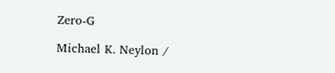Zero-G

Michael K. Neylon /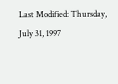Last Modified: Thursday, July 31, 1997